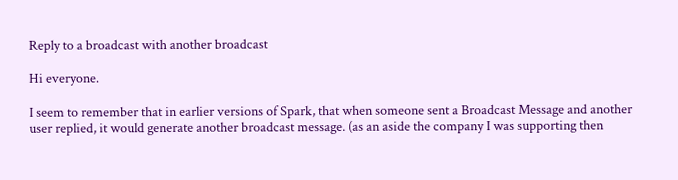Reply to a broadcast with another broadcast

Hi everyone.

I seem to remember that in earlier versions of Spark, that when someone sent a Broadcast Message and another user replied, it would generate another broadcast message. (as an aside the company I was supporting then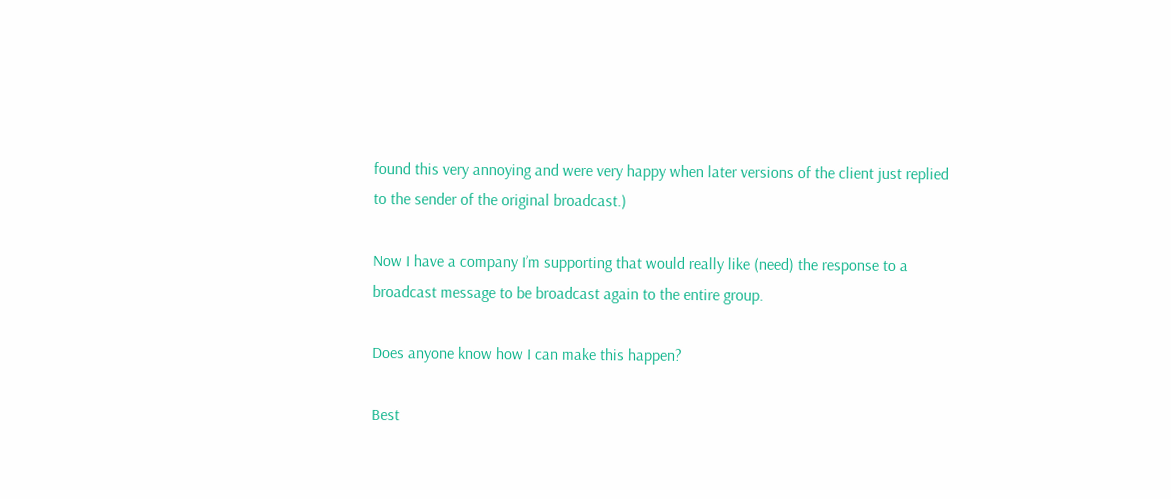found this very annoying and were very happy when later versions of the client just replied to the sender of the original broadcast.)

Now I have a company I’m supporting that would really like (need) the response to a broadcast message to be broadcast again to the entire group.

Does anyone know how I can make this happen?

Best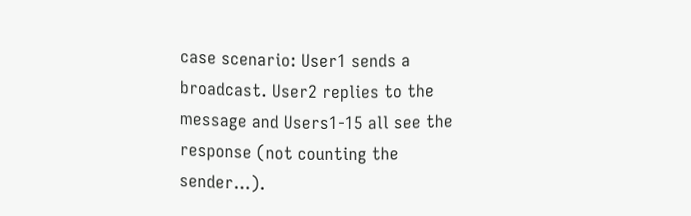case scenario: User1 sends a broadcast. User2 replies to the message and Users1-15 all see the response (not counting the sender…).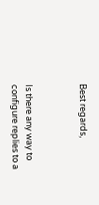Best regards,



Is there any way to configure replies to a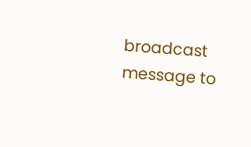broadcast message to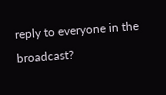reply to everyone in the broadcast?